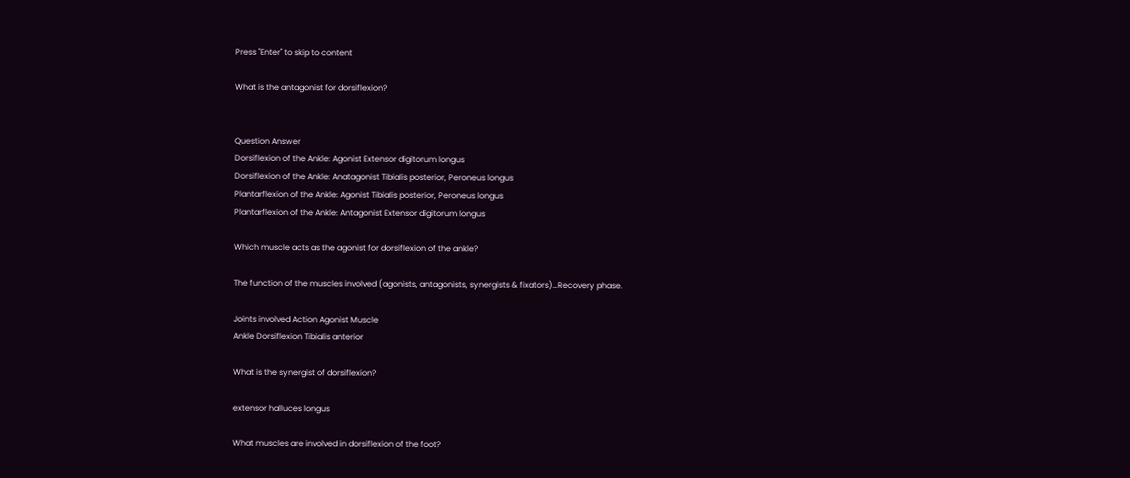Press "Enter" to skip to content

What is the antagonist for dorsiflexion?


Question Answer
Dorsiflexion of the Ankle: Agonist Extensor digitorum longus
Dorsiflexion of the Ankle: Anatagonist Tibialis posterior, Peroneus longus
Plantarflexion of the Ankle: Agonist Tibialis posterior, Peroneus longus
Plantarflexion of the Ankle: Antagonist Extensor digitorum longus

Which muscle acts as the agonist for dorsiflexion of the ankle?

The function of the muscles involved (agonists, antagonists, synergists & fixators)…Recovery phase.

Joints involved Action Agonist Muscle
Ankle Dorsiflexion Tibialis anterior

What is the synergist of dorsiflexion?

extensor halluces longus

What muscles are involved in dorsiflexion of the foot?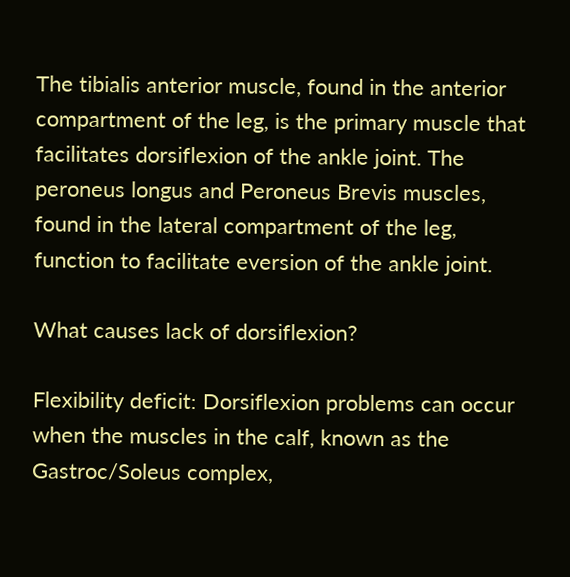The tibialis anterior muscle, found in the anterior compartment of the leg, is the primary muscle that facilitates dorsiflexion of the ankle joint. The peroneus longus and Peroneus Brevis muscles, found in the lateral compartment of the leg, function to facilitate eversion of the ankle joint.

What causes lack of dorsiflexion?

Flexibility deficit: Dorsiflexion problems can occur when the muscles in the calf, known as the Gastroc/Soleus complex,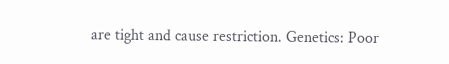are tight and cause restriction. Genetics: Poor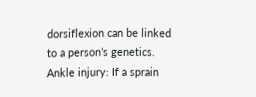dorsiflexion can be linked to a person’s genetics. Ankle injury: If a sprain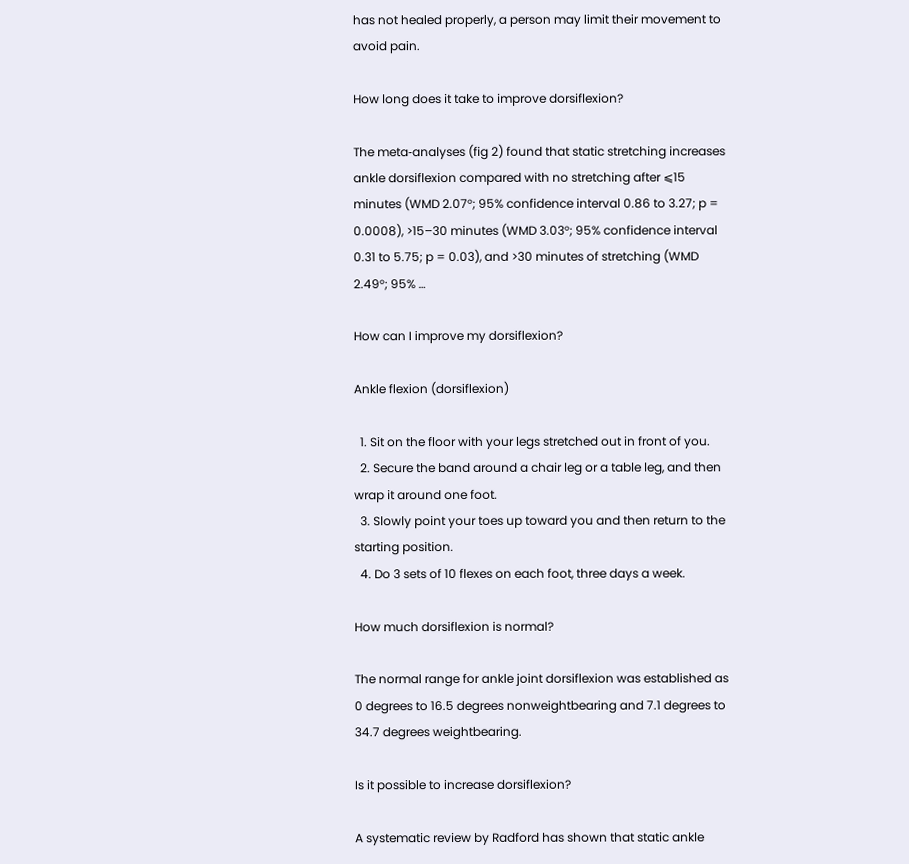has not healed properly, a person may limit their movement to avoid pain.

How long does it take to improve dorsiflexion?

The meta‐analyses (fig 2) found that static stretching increases ankle dorsiflexion compared with no stretching after ⩽15 minutes (WMD 2.07°; 95% confidence interval 0.86 to 3.27; p = 0.0008), >15–30 minutes (WMD 3.03°; 95% confidence interval 0.31 to 5.75; p = 0.03), and >30 minutes of stretching (WMD 2.49°; 95% …

How can I improve my dorsiflexion?

Ankle flexion (dorsiflexion)

  1. Sit on the floor with your legs stretched out in front of you.
  2. Secure the band around a chair leg or a table leg, and then wrap it around one foot.
  3. Slowly point your toes up toward you and then return to the starting position.
  4. Do 3 sets of 10 flexes on each foot, three days a week.

How much dorsiflexion is normal?

The normal range for ankle joint dorsiflexion was established as 0 degrees to 16.5 degrees nonweightbearing and 7.1 degrees to 34.7 degrees weightbearing.

Is it possible to increase dorsiflexion?

A systematic review by Radford has shown that static ankle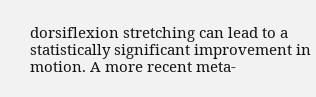dorsiflexion stretching can lead to a statistically significant improvement in motion. A more recent meta-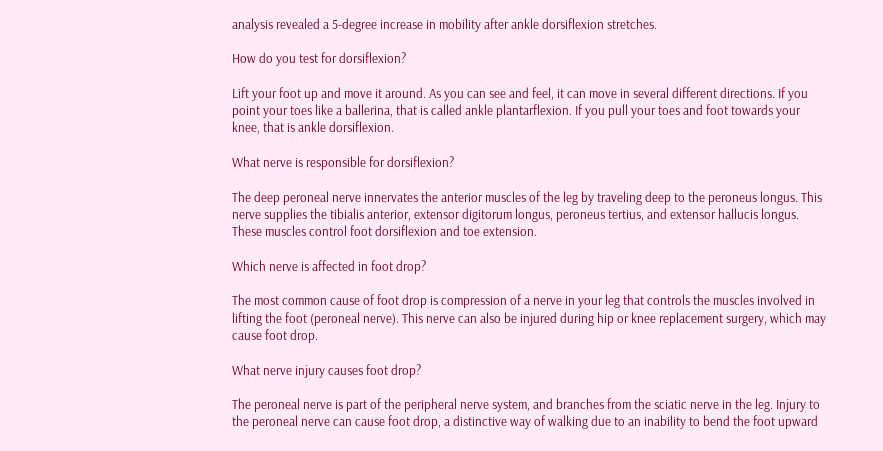analysis revealed a 5-degree increase in mobility after ankle dorsiflexion stretches.

How do you test for dorsiflexion?

Lift your foot up and move it around. As you can see and feel, it can move in several different directions. If you point your toes like a ballerina, that is called ankle plantarflexion. If you pull your toes and foot towards your knee, that is ankle dorsiflexion.

What nerve is responsible for dorsiflexion?

The deep peroneal nerve innervates the anterior muscles of the leg by traveling deep to the peroneus longus. This nerve supplies the tibialis anterior, extensor digitorum longus, peroneus tertius, and extensor hallucis longus. These muscles control foot dorsiflexion and toe extension.

Which nerve is affected in foot drop?

The most common cause of foot drop is compression of a nerve in your leg that controls the muscles involved in lifting the foot (peroneal nerve). This nerve can also be injured during hip or knee replacement surgery, which may cause foot drop.

What nerve injury causes foot drop?

The peroneal nerve is part of the peripheral nerve system, and branches from the sciatic nerve in the leg. Injury to the peroneal nerve can cause foot drop, a distinctive way of walking due to an inability to bend the foot upward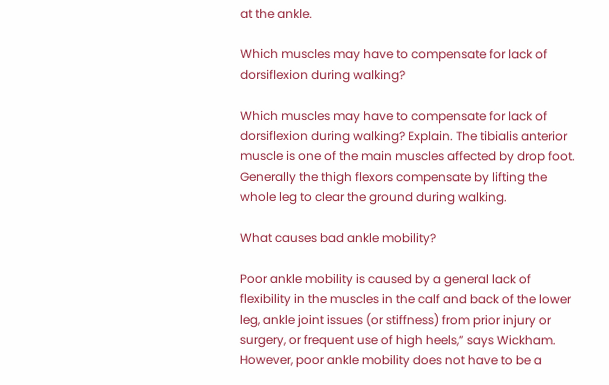at the ankle.

Which muscles may have to compensate for lack of dorsiflexion during walking?

Which muscles may have to compensate for lack of dorsiflexion during walking? Explain. The tibialis anterior muscle is one of the main muscles affected by drop foot. Generally the thigh flexors compensate by lifting the whole leg to clear the ground during walking.

What causes bad ankle mobility?

Poor ankle mobility is caused by a general lack of flexibility in the muscles in the calf and back of the lower leg, ankle joint issues (or stiffness) from prior injury or surgery, or frequent use of high heels,” says Wickham. However, poor ankle mobility does not have to be a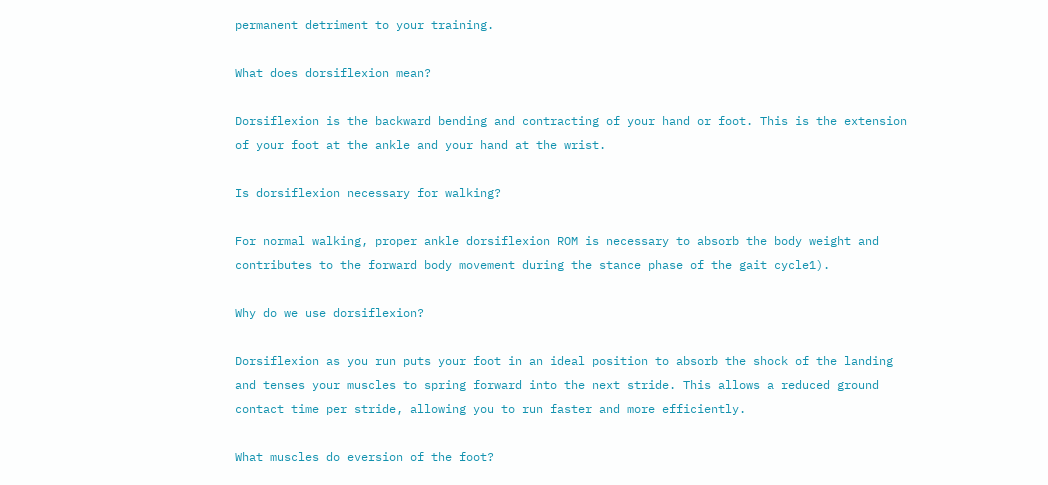permanent detriment to your training.

What does dorsiflexion mean?

Dorsiflexion is the backward bending and contracting of your hand or foot. This is the extension of your foot at the ankle and your hand at the wrist.

Is dorsiflexion necessary for walking?

For normal walking, proper ankle dorsiflexion ROM is necessary to absorb the body weight and contributes to the forward body movement during the stance phase of the gait cycle1).

Why do we use dorsiflexion?

Dorsiflexion as you run puts your foot in an ideal position to absorb the shock of the landing and tenses your muscles to spring forward into the next stride. This allows a reduced ground contact time per stride, allowing you to run faster and more efficiently.

What muscles do eversion of the foot?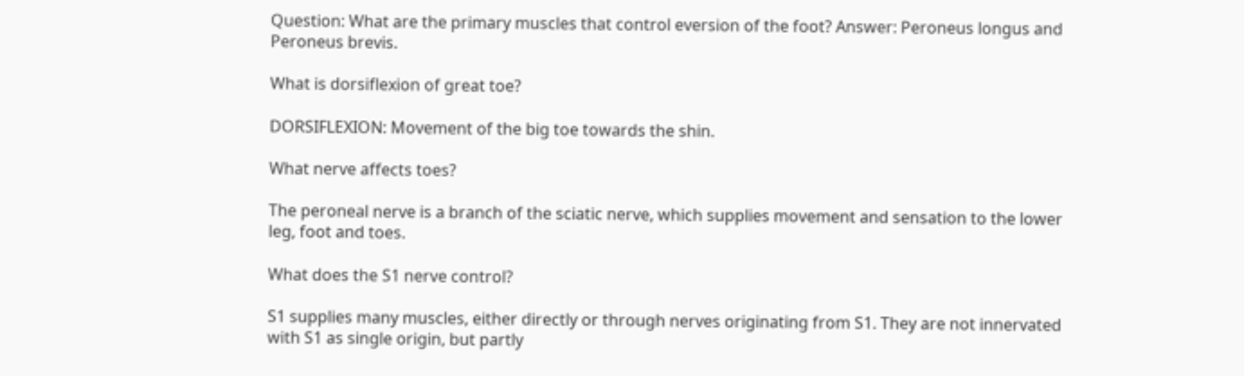Question: What are the primary muscles that control eversion of the foot? Answer: Peroneus longus and Peroneus brevis.

What is dorsiflexion of great toe?

DORSIFLEXION: Movement of the big toe towards the shin.

What nerve affects toes?

The peroneal nerve is a branch of the sciatic nerve, which supplies movement and sensation to the lower leg, foot and toes.

What does the S1 nerve control?

S1 supplies many muscles, either directly or through nerves originating from S1. They are not innervated with S1 as single origin, but partly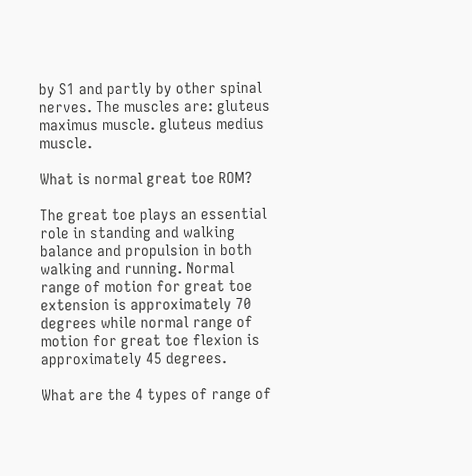by S1 and partly by other spinal nerves. The muscles are: gluteus maximus muscle. gluteus medius muscle.

What is normal great toe ROM?

The great toe plays an essential role in standing and walking balance and propulsion in both walking and running. Normal range of motion for great toe extension is approximately 70 degrees while normal range of motion for great toe flexion is approximately 45 degrees.

What are the 4 types of range of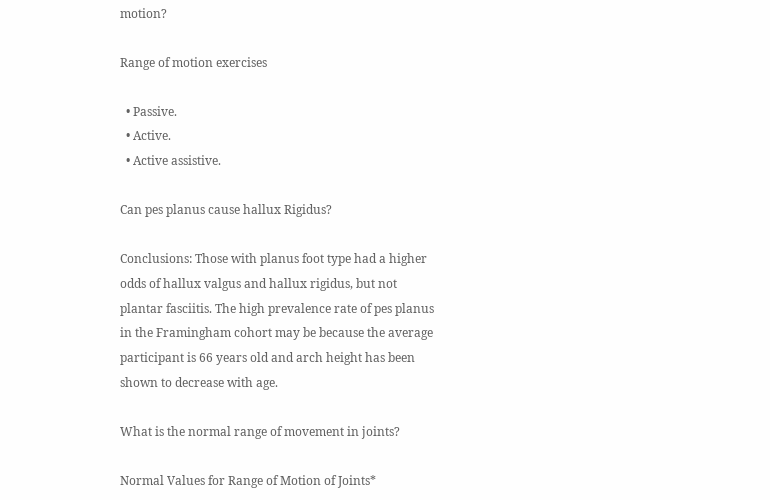motion?

Range of motion exercises

  • Passive.
  • Active.
  • Active assistive.

Can pes planus cause hallux Rigidus?

Conclusions: Those with planus foot type had a higher odds of hallux valgus and hallux rigidus, but not plantar fasciitis. The high prevalence rate of pes planus in the Framingham cohort may be because the average participant is 66 years old and arch height has been shown to decrease with age.

What is the normal range of movement in joints?

Normal Values for Range of Motion of Joints*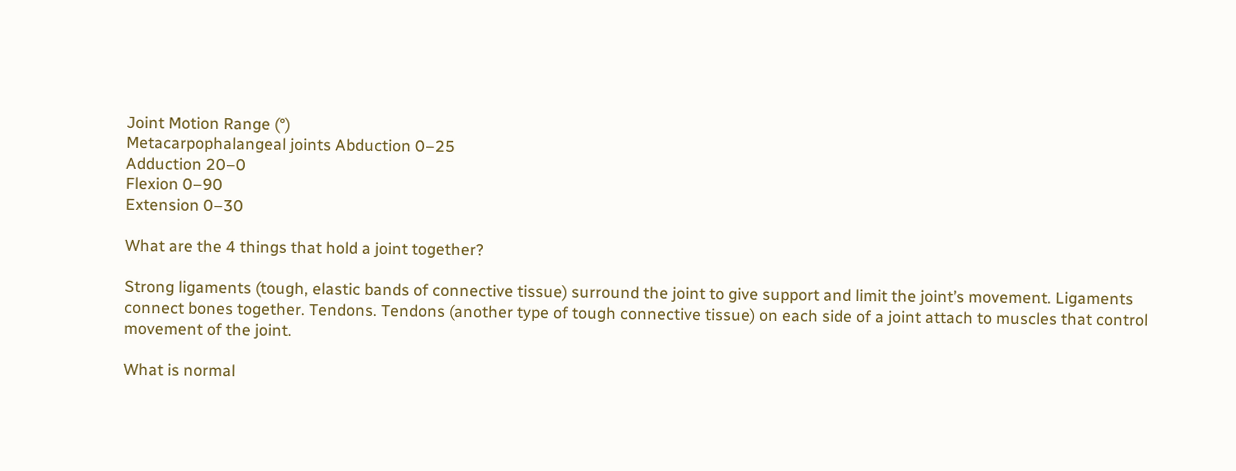Joint Motion Range (°)
Metacarpophalangeal joints Abduction 0–25
Adduction 20–0
Flexion 0–90
Extension 0–30

What are the 4 things that hold a joint together?

Strong ligaments (tough, elastic bands of connective tissue) surround the joint to give support and limit the joint’s movement. Ligaments connect bones together. Tendons. Tendons (another type of tough connective tissue) on each side of a joint attach to muscles that control movement of the joint.

What is normal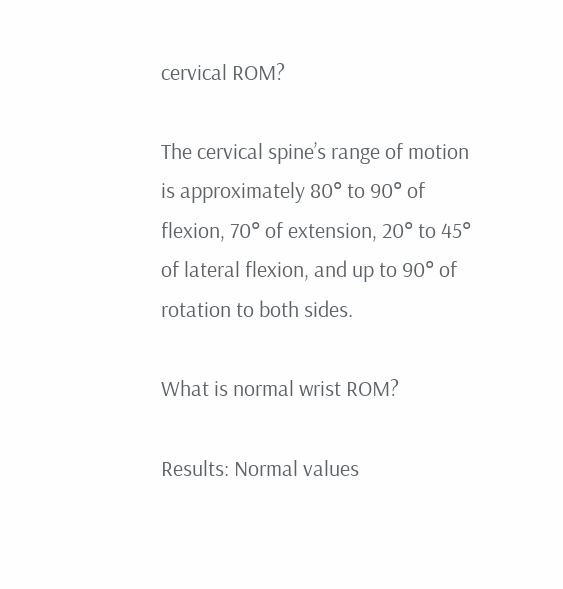cervical ROM?

The cervical spine’s range of motion is approximately 80° to 90° of flexion, 70° of extension, 20° to 45° of lateral flexion, and up to 90° of rotation to both sides.

What is normal wrist ROM?

Results: Normal values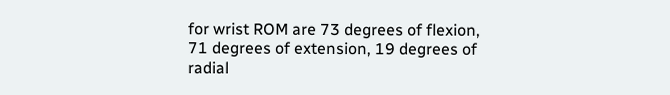for wrist ROM are 73 degrees of flexion, 71 degrees of extension, 19 degrees of radial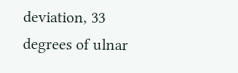deviation, 33 degrees of ulnar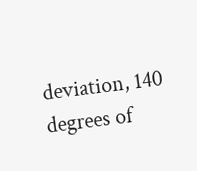deviation, 140 degrees of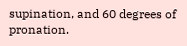supination, and 60 degrees of pronation.